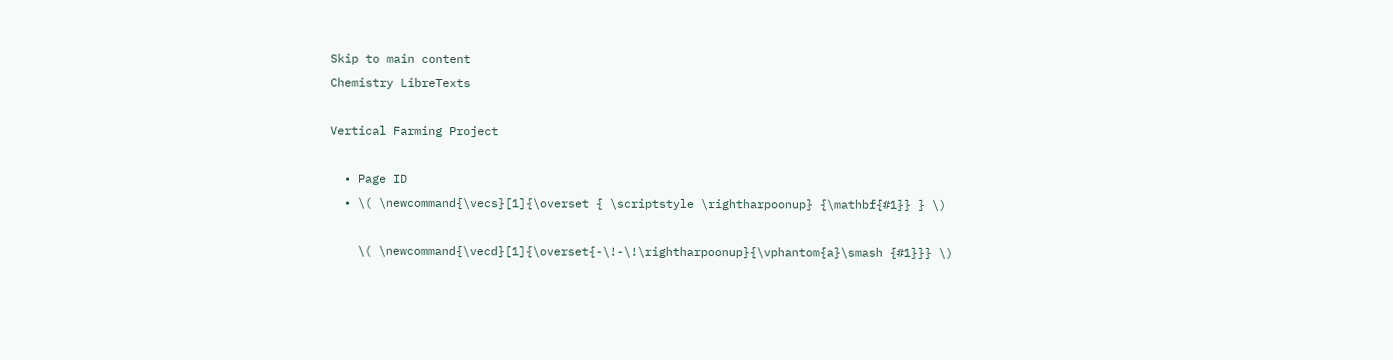Skip to main content
Chemistry LibreTexts

Vertical Farming Project

  • Page ID
  • \( \newcommand{\vecs}[1]{\overset { \scriptstyle \rightharpoonup} {\mathbf{#1}} } \)

    \( \newcommand{\vecd}[1]{\overset{-\!-\!\rightharpoonup}{\vphantom{a}\smash {#1}}} \)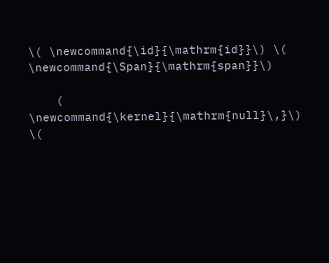\( \newcommand{\id}{\mathrm{id}}\) \( \newcommand{\Span}{\mathrm{span}}\)

    ( \newcommand{\kernel}{\mathrm{null}\,}\) \(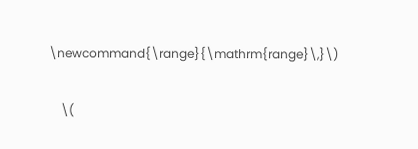\newcommand{\range}{\mathrm{range}\,}\)

    \(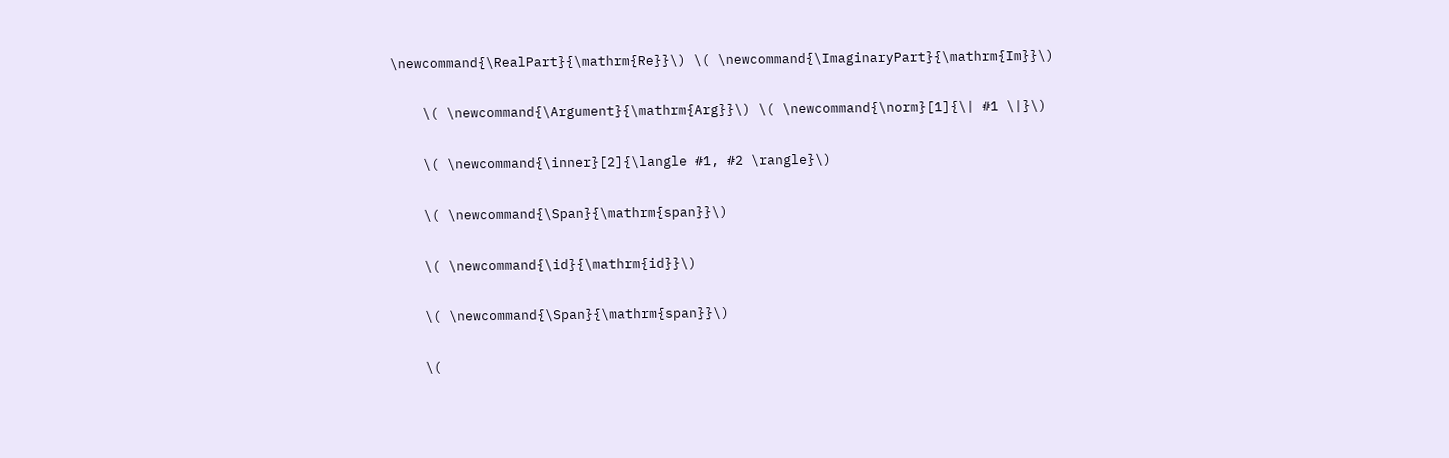\newcommand{\RealPart}{\mathrm{Re}}\) \( \newcommand{\ImaginaryPart}{\mathrm{Im}}\)

    \( \newcommand{\Argument}{\mathrm{Arg}}\) \( \newcommand{\norm}[1]{\| #1 \|}\)

    \( \newcommand{\inner}[2]{\langle #1, #2 \rangle}\)

    \( \newcommand{\Span}{\mathrm{span}}\)

    \( \newcommand{\id}{\mathrm{id}}\)

    \( \newcommand{\Span}{\mathrm{span}}\)

    \(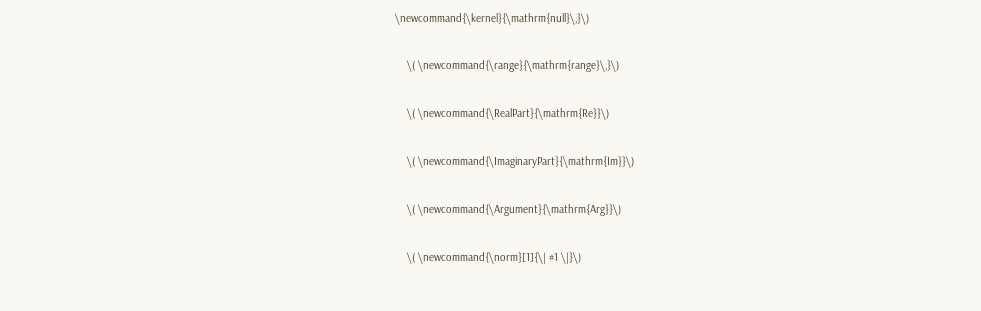\newcommand{\kernel}{\mathrm{null}\,}\)

    \( \newcommand{\range}{\mathrm{range}\,}\)

    \( \newcommand{\RealPart}{\mathrm{Re}}\)

    \( \newcommand{\ImaginaryPart}{\mathrm{Im}}\)

    \( \newcommand{\Argument}{\mathrm{Arg}}\)

    \( \newcommand{\norm}[1]{\| #1 \|}\)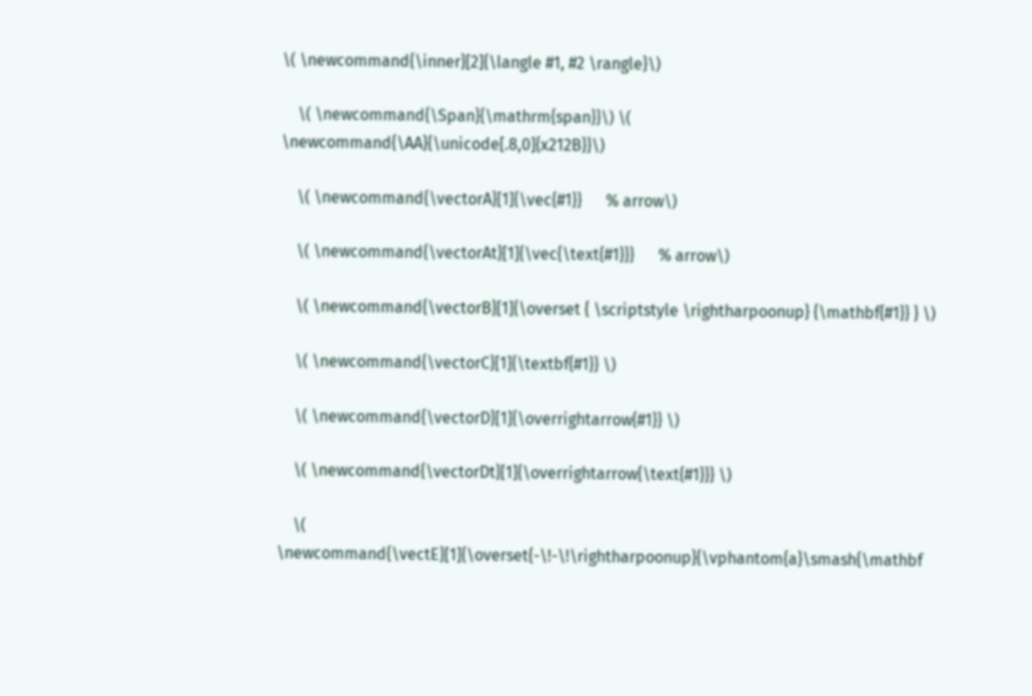\( \newcommand{\inner}[2]{\langle #1, #2 \rangle}\)

    \( \newcommand{\Span}{\mathrm{span}}\) \( \newcommand{\AA}{\unicode[.8,0]{x212B}}\)

    \( \newcommand{\vectorA}[1]{\vec{#1}}      % arrow\)

    \( \newcommand{\vectorAt}[1]{\vec{\text{#1}}}      % arrow\)

    \( \newcommand{\vectorB}[1]{\overset { \scriptstyle \rightharpoonup} {\mathbf{#1}} } \)

    \( \newcommand{\vectorC}[1]{\textbf{#1}} \)

    \( \newcommand{\vectorD}[1]{\overrightarrow{#1}} \)

    \( \newcommand{\vectorDt}[1]{\overrightarrow{\text{#1}}} \)

    \( \newcommand{\vectE}[1]{\overset{-\!-\!\rightharpoonup}{\vphantom{a}\smash{\mathbf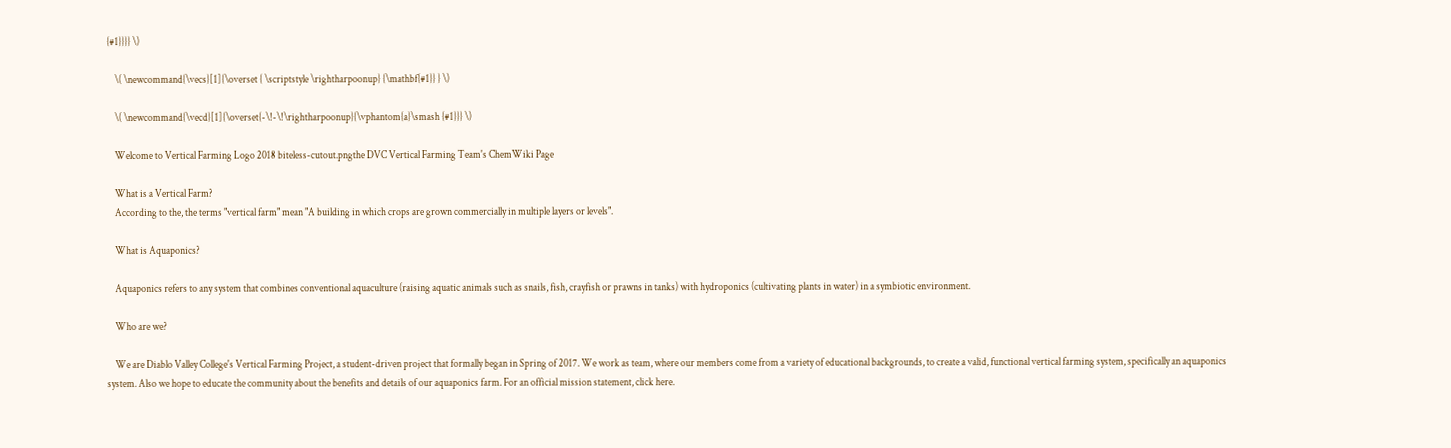{#1}}}} \)

    \( \newcommand{\vecs}[1]{\overset { \scriptstyle \rightharpoonup} {\mathbf{#1}} } \)

    \( \newcommand{\vecd}[1]{\overset{-\!-\!\rightharpoonup}{\vphantom{a}\smash {#1}}} \)

    Welcome to Vertical Farming Logo 2018 biteless-cutout.pngthe DVC Vertical Farming Team's ChemWiki Page

    What is a Vertical Farm?
    According to the, the terms "vertical farm" mean "A building in which crops are grown commercially in multiple layers or levels".

    What is Aquaponics?

    Aquaponics refers to any system that combines conventional aquaculture (raising aquatic animals such as snails, fish, crayfish or prawns in tanks) with hydroponics (cultivating plants in water) in a symbiotic environment.

    Who are we?

    We are Diablo Valley College's Vertical Farming Project, a student-driven project that formally began in Spring of 2017. We work as team, where our members come from a variety of educational backgrounds, to create a valid, functional vertical farming system, specifically an aquaponics system. Also we hope to educate the community about the benefits and details of our aquaponics farm. For an official mission statement, click here.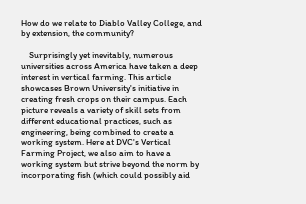How do we relate to Diablo Valley College, and by extension, the community?

    Surprisingly yet inevitably, numerous universities across America have taken a deep interest in vertical farming. This article showcases Brown University's initiative in creating fresh crops on their campus. Each picture reveals a variety of skill sets from different educational practices, such as engineering, being combined to create a working system. Here at DVC's Vertical Farming Project, we also aim to have a working system but strive beyond the norm by incorporating fish (which could possibly aid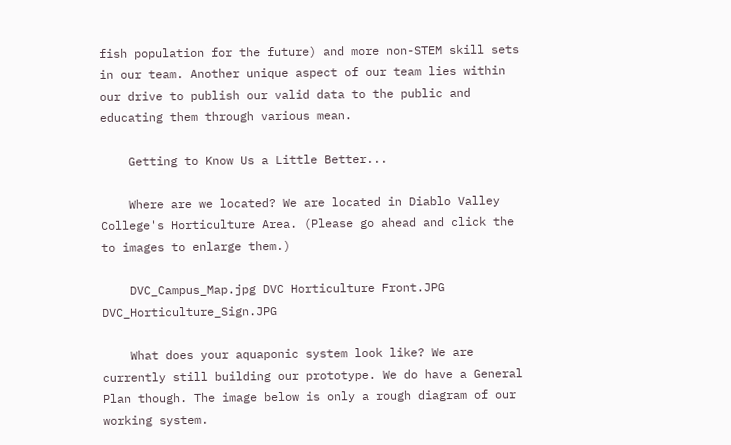fish population for the future) and more non-STEM skill sets in our team. Another unique aspect of our team lies within our drive to publish our valid data to the public and educating them through various mean.

    Getting to Know Us a Little Better...

    Where are we located? We are located in Diablo Valley College's Horticulture Area. (Please go ahead and click the to images to enlarge them.)

    DVC_Campus_Map.jpg DVC Horticulture Front.JPG DVC_Horticulture_Sign.JPG

    What does your aquaponic system look like? We are currently still building our prototype. We do have a General Plan though. The image below is only a rough diagram of our working system.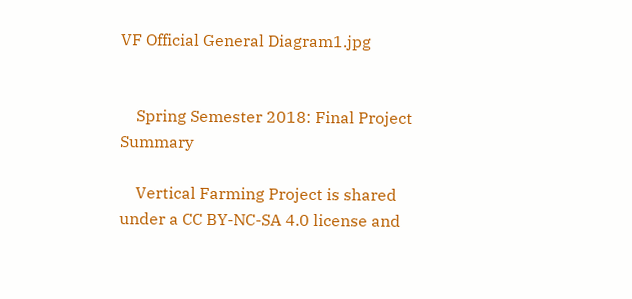VF Official General Diagram1.jpg


    Spring Semester 2018: Final Project Summary

    Vertical Farming Project is shared under a CC BY-NC-SA 4.0 license and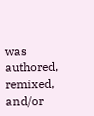was authored, remixed, and/or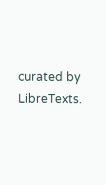curated by LibreTexts.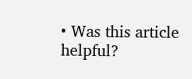• Was this article helpful?